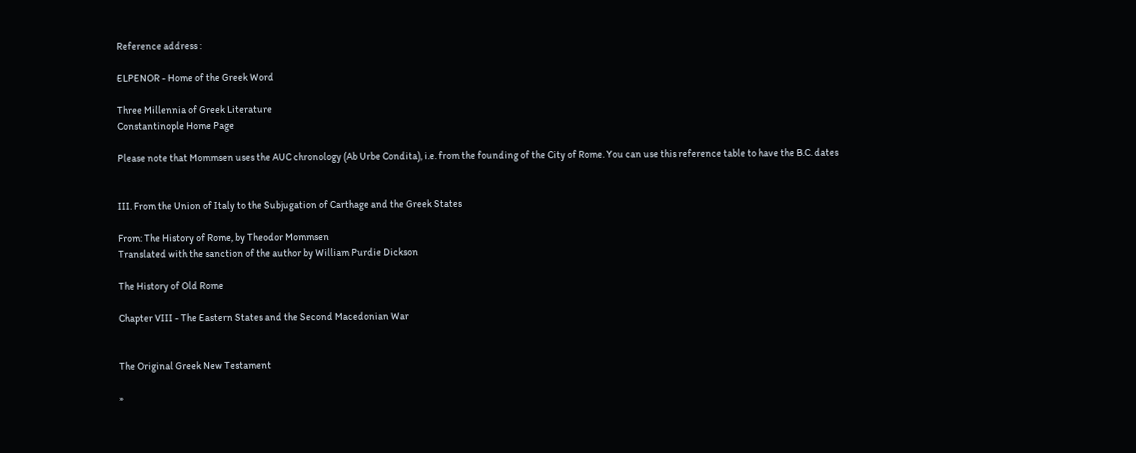Reference address :

ELPENOR - Home of the Greek Word

Three Millennia of Greek Literature
Constantinople Home Page

Please note that Mommsen uses the AUC chronology (Ab Urbe Condita), i.e. from the founding of the City of Rome. You can use this reference table to have the B.C. dates


III. From the Union of Italy to the Subjugation of Carthage and the Greek States

From: The History of Rome, by Theodor Mommsen
Translated with the sanction of the author by William Purdie Dickson

The History of Old Rome

Chapter VIII - The Eastern States and the Second Macedonian War


The Original Greek New Testament

»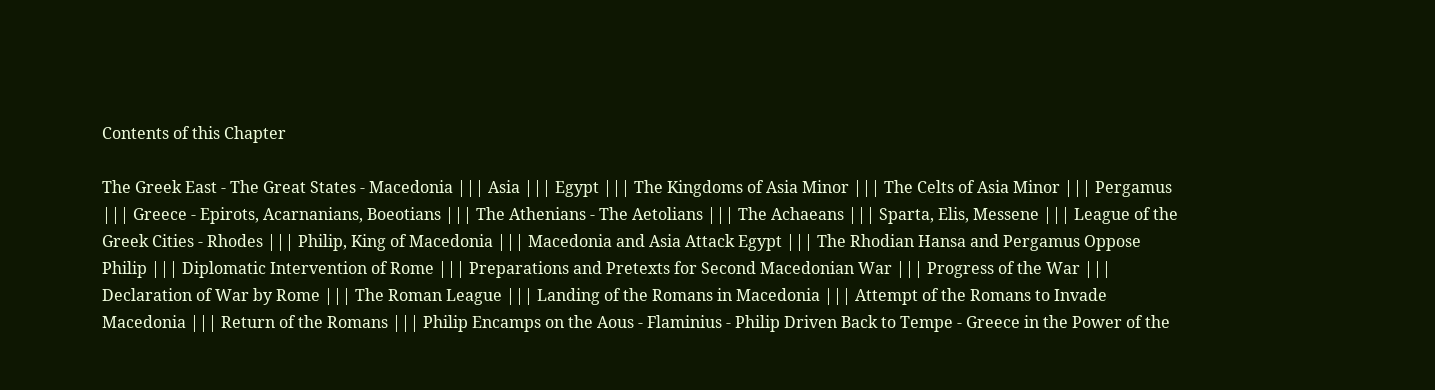Contents of this Chapter

The Greek East - The Great States - Macedonia ||| Asia ||| Egypt ||| The Kingdoms of Asia Minor ||| The Celts of Asia Minor ||| Pergamus ||| Greece - Epirots, Acarnanians, Boeotians ||| The Athenians - The Aetolians ||| The Achaeans ||| Sparta, Elis, Messene ||| League of the Greek Cities - Rhodes ||| Philip, King of Macedonia ||| Macedonia and Asia Attack Egypt ||| The Rhodian Hansa and Pergamus Oppose Philip ||| Diplomatic Intervention of Rome ||| Preparations and Pretexts for Second Macedonian War ||| Progress of the War ||| Declaration of War by Rome ||| The Roman League ||| Landing of the Romans in Macedonia ||| Attempt of the Romans to Invade Macedonia ||| Return of the Romans ||| Philip Encamps on the Aous - Flaminius - Philip Driven Back to Tempe - Greece in the Power of the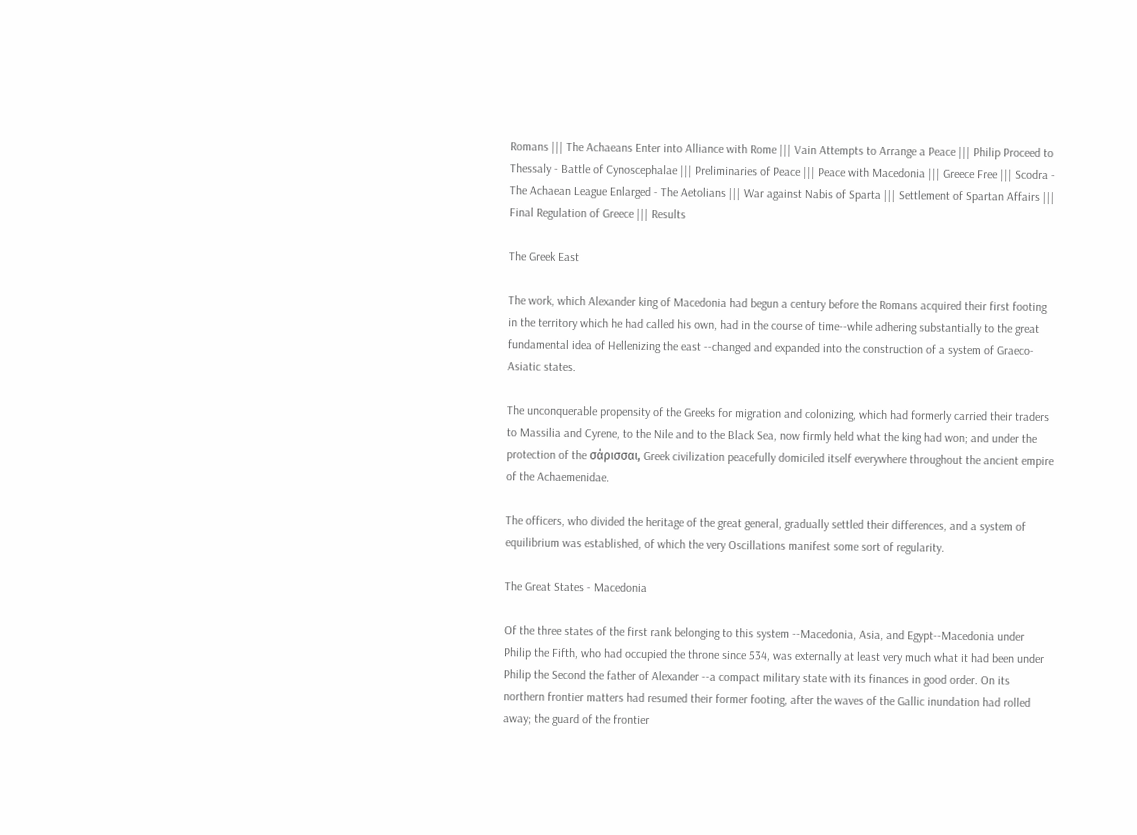Romans ||| The Achaeans Enter into Alliance with Rome ||| Vain Attempts to Arrange a Peace ||| Philip Proceed to Thessaly - Battle of Cynoscephalae ||| Preliminaries of Peace ||| Peace with Macedonia ||| Greece Free ||| Scodra - The Achaean League Enlarged - The Aetolians ||| War against Nabis of Sparta ||| Settlement of Spartan Affairs ||| Final Regulation of Greece ||| Results

The Greek East

The work, which Alexander king of Macedonia had begun a century before the Romans acquired their first footing in the territory which he had called his own, had in the course of time--while adhering substantially to the great fundamental idea of Hellenizing the east --changed and expanded into the construction of a system of Graeco-Asiatic states.

The unconquerable propensity of the Greeks for migration and colonizing, which had formerly carried their traders to Massilia and Cyrene, to the Nile and to the Black Sea, now firmly held what the king had won; and under the protection of the σάρισσαι, Greek civilization peacefully domiciled itself everywhere throughout the ancient empire of the Achaemenidae.

The officers, who divided the heritage of the great general, gradually settled their differences, and a system of equilibrium was established, of which the very Oscillations manifest some sort of regularity.

The Great States - Macedonia

Of the three states of the first rank belonging to this system --Macedonia, Asia, and Egypt--Macedonia under Philip the Fifth, who had occupied the throne since 534, was externally at least very much what it had been under Philip the Second the father of Alexander --a compact military state with its finances in good order. On its northern frontier matters had resumed their former footing, after the waves of the Gallic inundation had rolled away; the guard of the frontier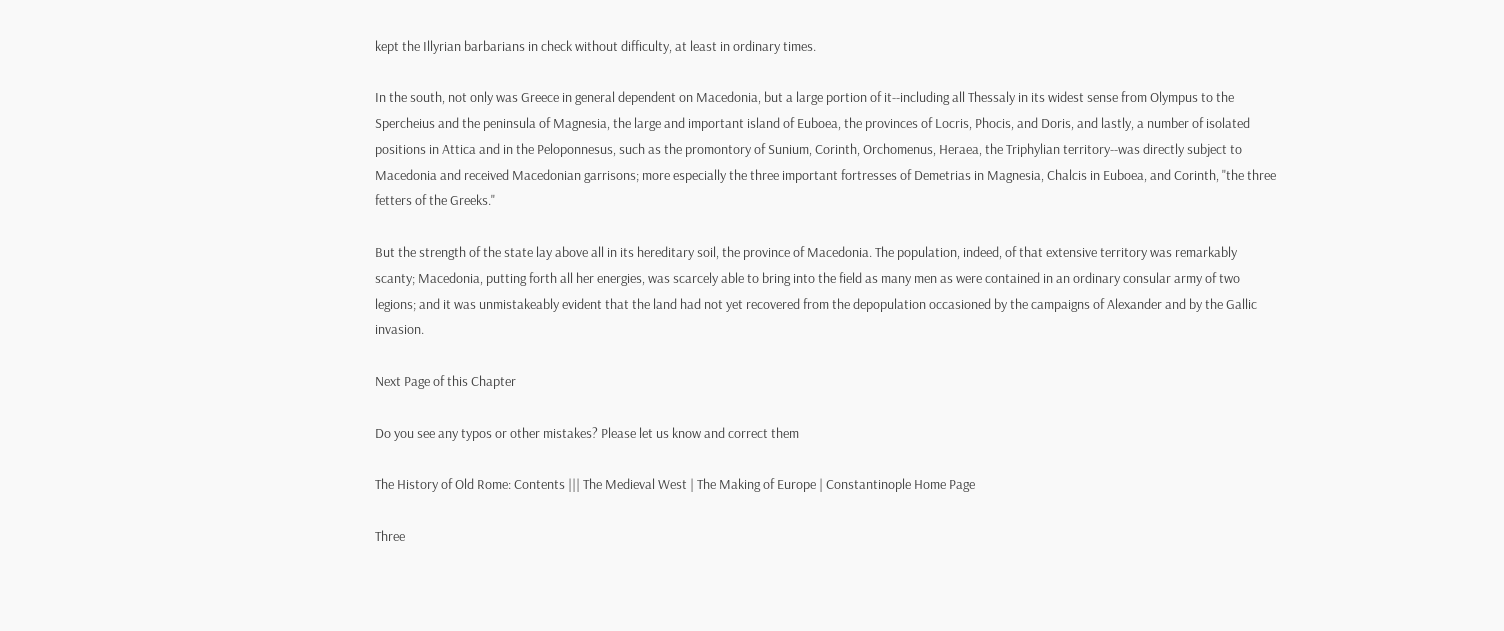kept the Illyrian barbarians in check without difficulty, at least in ordinary times.

In the south, not only was Greece in general dependent on Macedonia, but a large portion of it--including all Thessaly in its widest sense from Olympus to the Spercheius and the peninsula of Magnesia, the large and important island of Euboea, the provinces of Locris, Phocis, and Doris, and lastly, a number of isolated positions in Attica and in the Peloponnesus, such as the promontory of Sunium, Corinth, Orchomenus, Heraea, the Triphylian territory--was directly subject to Macedonia and received Macedonian garrisons; more especially the three important fortresses of Demetrias in Magnesia, Chalcis in Euboea, and Corinth, "the three fetters of the Greeks."

But the strength of the state lay above all in its hereditary soil, the province of Macedonia. The population, indeed, of that extensive territory was remarkably scanty; Macedonia, putting forth all her energies, was scarcely able to bring into the field as many men as were contained in an ordinary consular army of two legions; and it was unmistakeably evident that the land had not yet recovered from the depopulation occasioned by the campaigns of Alexander and by the Gallic invasion.

Next Page of this Chapter

Do you see any typos or other mistakes? Please let us know and correct them

The History of Old Rome: Contents ||| The Medieval West | The Making of Europe | Constantinople Home Page

Three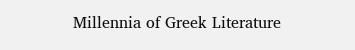Millennia of Greek Literature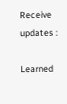Receive updates :

Learned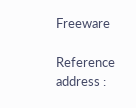Freeware

Reference address :